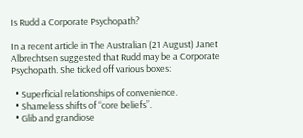Is Rudd a Corporate Psychopath?

In a recent article in The Australian (21 August) Janet Albrechtsen suggested that Rudd may be a Corporate Psychopath. She ticked off various boxes:

  • Superficial relationships of convenience.
  • Shameless shifts of “core beliefs”.
  • Glib and grandiose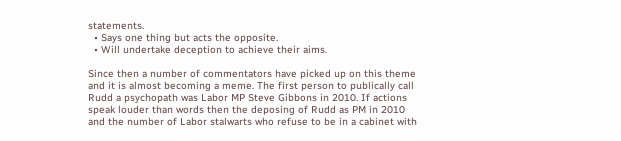statements.
  • Says one thing but acts the opposite.
  • Will undertake deception to achieve their aims.

Since then a number of commentators have picked up on this theme and it is almost becoming a meme. The first person to publically call Rudd a psychopath was Labor MP Steve Gibbons in 2010. If actions speak louder than words then the deposing of Rudd as PM in 2010 and the number of Labor stalwarts who refuse to be in a cabinet with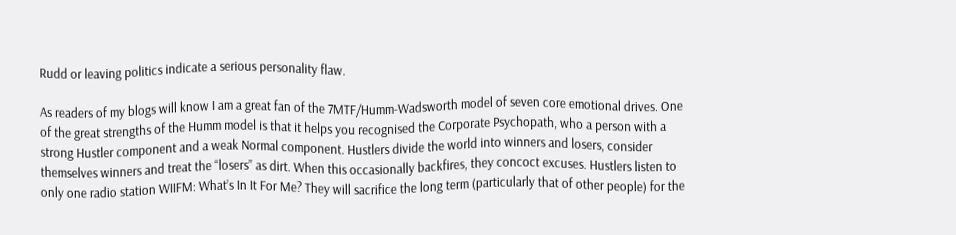Rudd or leaving politics indicate a serious personality flaw.

As readers of my blogs will know I am a great fan of the 7MTF/Humm-Wadsworth model of seven core emotional drives. One of the great strengths of the Humm model is that it helps you recognised the Corporate Psychopath, who a person with a strong Hustler component and a weak Normal component. Hustlers divide the world into winners and losers, consider themselves winners and treat the “losers” as dirt. When this occasionally backfires, they concoct excuses. Hustlers listen to only one radio station WIIFM: What’s In It For Me? They will sacrifice the long term (particularly that of other people) for the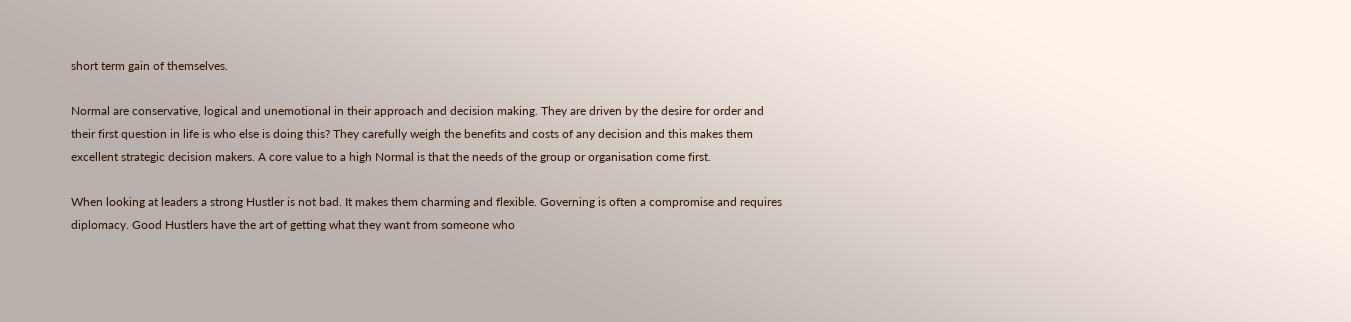short term gain of themselves.

Normal are conservative, logical and unemotional in their approach and decision making. They are driven by the desire for order and their first question in life is who else is doing this? They carefully weigh the benefits and costs of any decision and this makes them excellent strategic decision makers. A core value to a high Normal is that the needs of the group or organisation come first.

When looking at leaders a strong Hustler is not bad. It makes them charming and flexible. Governing is often a compromise and requires diplomacy. Good Hustlers have the art of getting what they want from someone who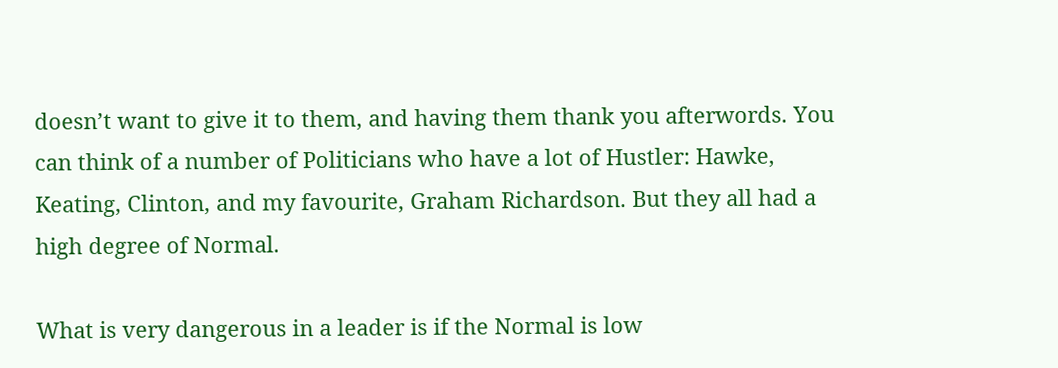doesn’t want to give it to them, and having them thank you afterwords. You can think of a number of Politicians who have a lot of Hustler: Hawke, Keating, Clinton, and my favourite, Graham Richardson. But they all had a high degree of Normal.

What is very dangerous in a leader is if the Normal is low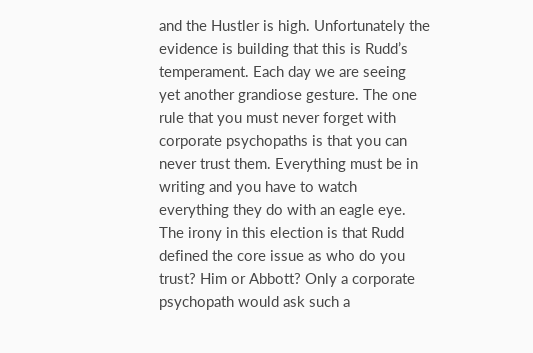and the Hustler is high. Unfortunately the evidence is building that this is Rudd’s temperament. Each day we are seeing yet another grandiose gesture. The one rule that you must never forget with corporate psychopaths is that you can never trust them. Everything must be in writing and you have to watch everything they do with an eagle eye. The irony in this election is that Rudd defined the core issue as who do you trust? Him or Abbott? Only a corporate psychopath would ask such a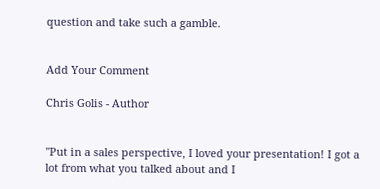question and take such a gamble.


Add Your Comment

Chris Golis - Author


"Put in a sales perspective, I loved your presentation! I got a lot from what you talked about and I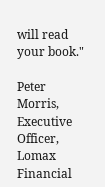will read your book."

Peter Morris, Executive Officer, Lomax Financial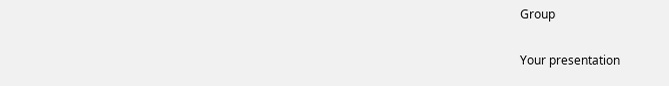Group

Your presentation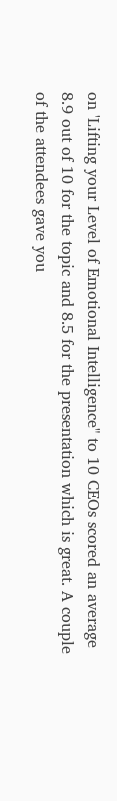on 'Lifting your Level of Emotional Intelligence" to 10 CEOs scored an average 8.9 out of 10 for the topic and 8.5 for the presentation which is great. A couple of the attendees gave you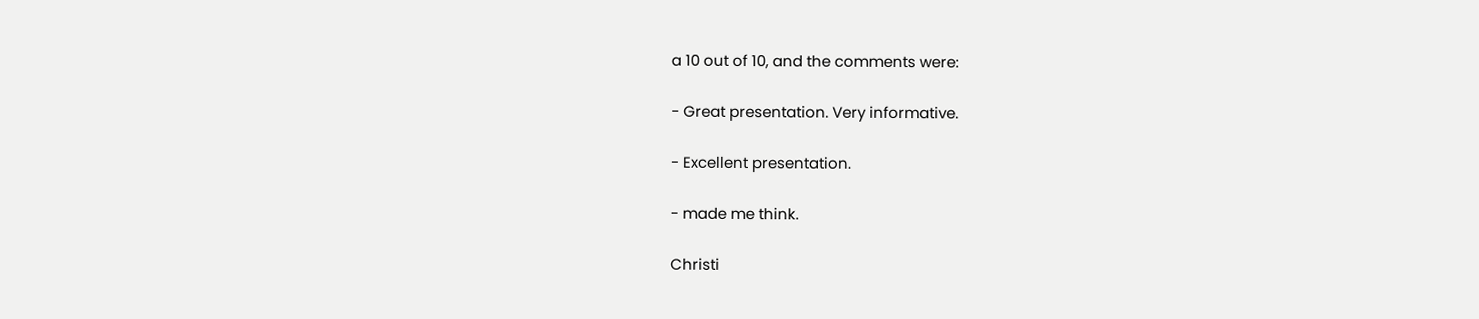a 10 out of 10, and the comments were:

- Great presentation. Very informative.

- Excellent presentation.

- made me think.

Christi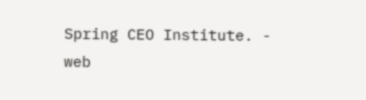Spring CEO Institute. - web